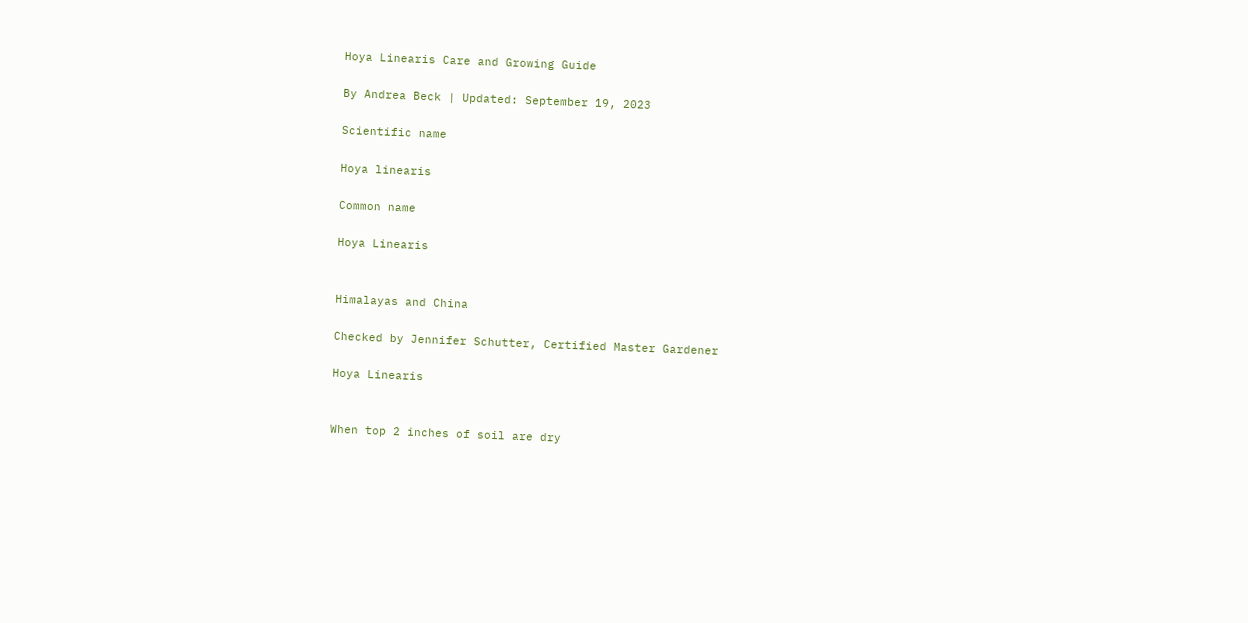Hoya Linearis Care and Growing Guide

By Andrea Beck | Updated: September 19, 2023

Scientific name

Hoya linearis

Common name

Hoya Linearis


Himalayas and China

Checked by Jennifer Schutter, Certified Master Gardener

Hoya Linearis


When top 2 inches of soil are dry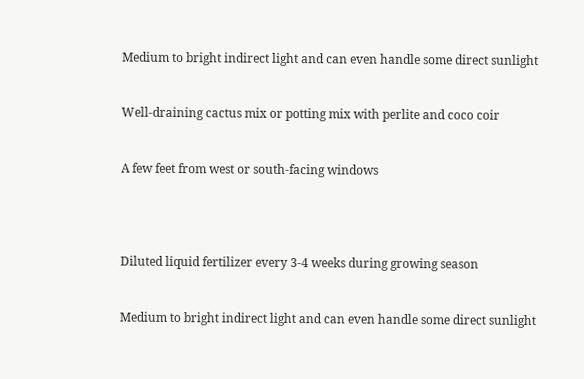Medium to bright indirect light and can even handle some direct sunlight


Well-draining cactus mix or potting mix with perlite and coco coir


A few feet from west or south-facing windows




Diluted liquid fertilizer every 3-4 weeks during growing season


Medium to bright indirect light and can even handle some direct sunlight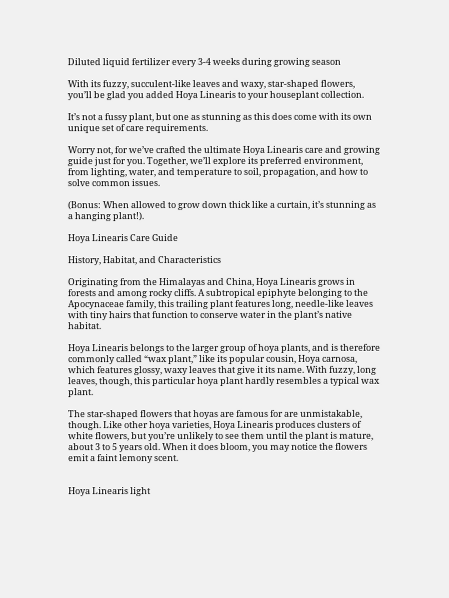Diluted liquid fertilizer every 3-4 weeks during growing season

With its fuzzy, succulent-like leaves and waxy, star-shaped flowers, you’ll be glad you added Hoya Linearis to your houseplant collection.

It’s not a fussy plant, but one as stunning as this does come with its own unique set of care requirements.

Worry not, for we’ve crafted the ultimate Hoya Linearis care and growing guide just for you. Together, we’ll explore its preferred environment, from lighting, water, and temperature to soil, propagation, and how to solve common issues.

(Bonus: When allowed to grow down thick like a curtain, it’s stunning as a hanging plant!).

Hoya Linearis Care Guide

History, Habitat, and Characteristics

Originating from the Himalayas and China, Hoya Linearis grows in forests and among rocky cliffs. A subtropical epiphyte belonging to the Apocynaceae family, this trailing plant features long, needle-like leaves with tiny hairs that function to conserve water in the plant’s native habitat.

Hoya Linearis belongs to the larger group of hoya plants, and is therefore commonly called “wax plant,” like its popular cousin, Hoya carnosa, which features glossy, waxy leaves that give it its name. With fuzzy, long leaves, though, this particular hoya plant hardly resembles a typical wax plant.

The star-shaped flowers that hoyas are famous for are unmistakable, though. Like other hoya varieties, Hoya Linearis produces clusters of white flowers, but you’re unlikely to see them until the plant is mature, about 3 to 5 years old. When it does bloom, you may notice the flowers emit a faint lemony scent.


Hoya Linearis light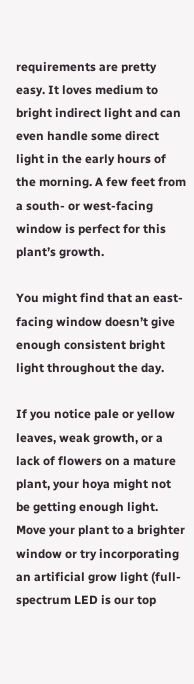requirements are pretty easy. It loves medium to bright indirect light and can even handle some direct light in the early hours of the morning. A few feet from a south- or west-facing window is perfect for this plant’s growth.

You might find that an east-facing window doesn’t give enough consistent bright light throughout the day.

If you notice pale or yellow leaves, weak growth, or a lack of flowers on a mature plant, your hoya might not be getting enough light. Move your plant to a brighter window or try incorporating an artificial grow light (full-spectrum LED is our top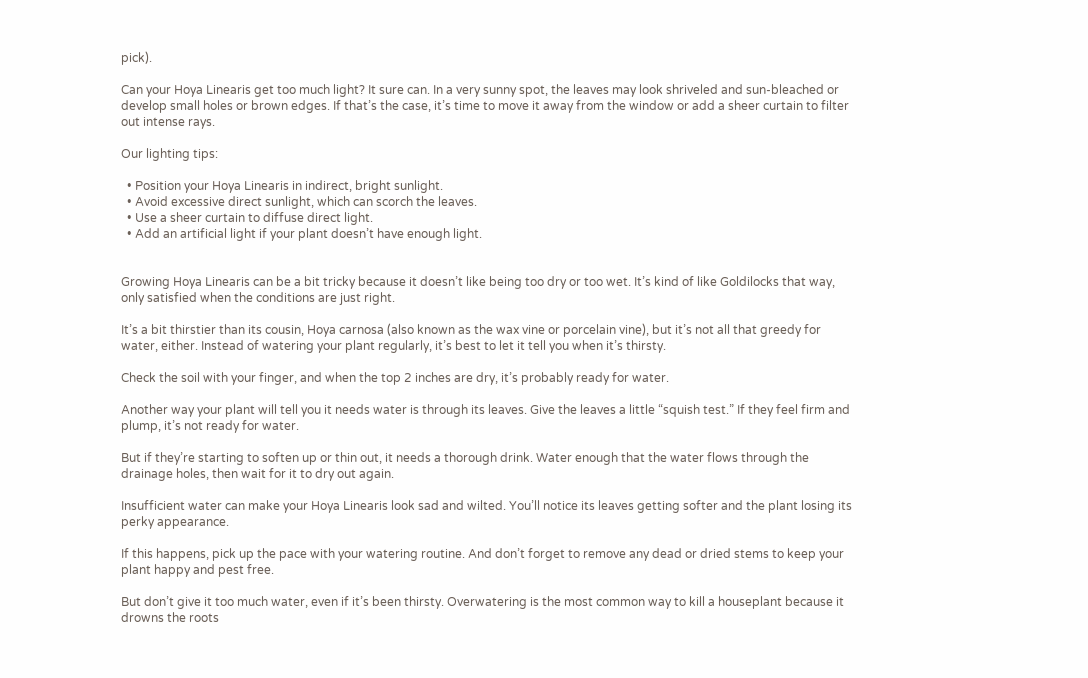pick).

Can your Hoya Linearis get too much light? It sure can. In a very sunny spot, the leaves may look shriveled and sun-bleached or develop small holes or brown edges. If that’s the case, it’s time to move it away from the window or add a sheer curtain to filter out intense rays.

Our lighting tips:

  • Position your Hoya Linearis in indirect, bright sunlight.
  • Avoid excessive direct sunlight, which can scorch the leaves.
  • Use a sheer curtain to diffuse direct light.
  • Add an artificial light if your plant doesn’t have enough light.


Growing Hoya Linearis can be a bit tricky because it doesn’t like being too dry or too wet. It’s kind of like Goldilocks that way, only satisfied when the conditions are just right.

It’s a bit thirstier than its cousin, Hoya carnosa (also known as the wax vine or porcelain vine), but it’s not all that greedy for water, either. Instead of watering your plant regularly, it’s best to let it tell you when it’s thirsty.

Check the soil with your finger, and when the top 2 inches are dry, it’s probably ready for water.

Another way your plant will tell you it needs water is through its leaves. Give the leaves a little “squish test.” If they feel firm and plump, it’s not ready for water.

But if they’re starting to soften up or thin out, it needs a thorough drink. Water enough that the water flows through the drainage holes, then wait for it to dry out again.

Insufficient water can make your Hoya Linearis look sad and wilted. You’ll notice its leaves getting softer and the plant losing its perky appearance.

If this happens, pick up the pace with your watering routine. And don’t forget to remove any dead or dried stems to keep your plant happy and pest free.

But don’t give it too much water, even if it’s been thirsty. Overwatering is the most common way to kill a houseplant because it drowns the roots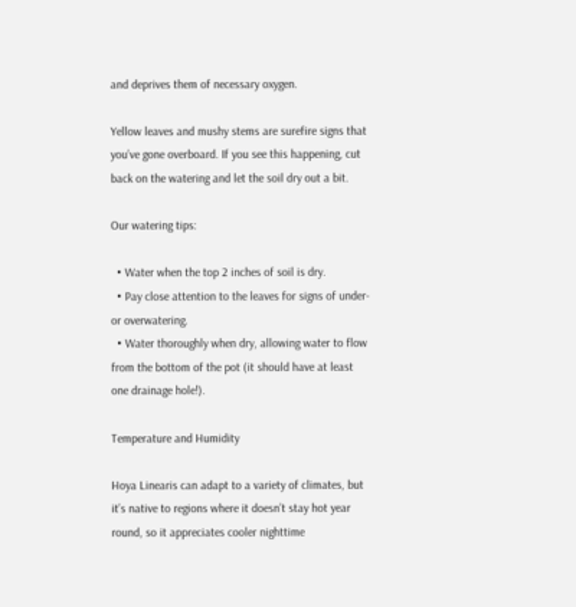and deprives them of necessary oxygen.

Yellow leaves and mushy stems are surefire signs that you’ve gone overboard. If you see this happening, cut back on the watering and let the soil dry out a bit.

Our watering tips:

  • Water when the top 2 inches of soil is dry.
  • Pay close attention to the leaves for signs of under- or overwatering.
  • Water thoroughly when dry, allowing water to flow from the bottom of the pot (it should have at least one drainage hole!).

Temperature and Humidity

Hoya Linearis can adapt to a variety of climates, but it’s native to regions where it doesn’t stay hot year round, so it appreciates cooler nighttime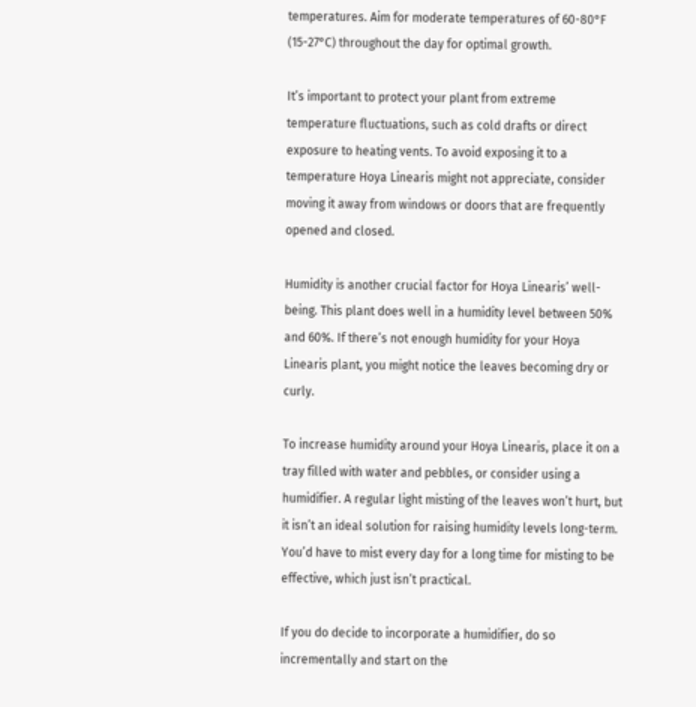temperatures. Aim for moderate temperatures of 60-80°F (15-27°C) throughout the day for optimal growth.

It’s important to protect your plant from extreme temperature fluctuations, such as cold drafts or direct exposure to heating vents. To avoid exposing it to a temperature Hoya Linearis might not appreciate, consider moving it away from windows or doors that are frequently opened and closed.

Humidity is another crucial factor for Hoya Linearis’ well-being. This plant does well in a humidity level between 50% and 60%. If there’s not enough humidity for your Hoya Linearis plant, you might notice the leaves becoming dry or curly.

To increase humidity around your Hoya Linearis, place it on a tray filled with water and pebbles, or consider using a humidifier. A regular light misting of the leaves won’t hurt, but it isn’t an ideal solution for raising humidity levels long-term. You’d have to mist every day for a long time for misting to be effective, which just isn’t practical.

If you do decide to incorporate a humidifier, do so incrementally and start on the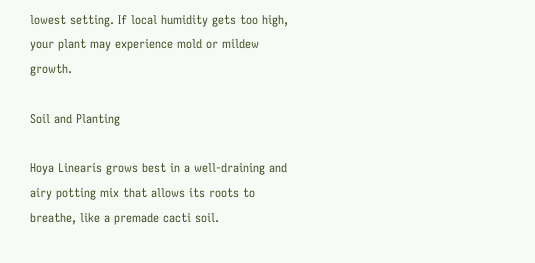lowest setting. If local humidity gets too high, your plant may experience mold or mildew growth.

Soil and Planting

Hoya Linearis grows best in a well-draining and airy potting mix that allows its roots to breathe, like a premade cacti soil.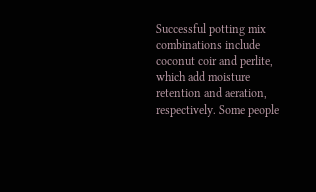Successful potting mix combinations include coconut coir and perlite, which add moisture retention and aeration, respectively. Some people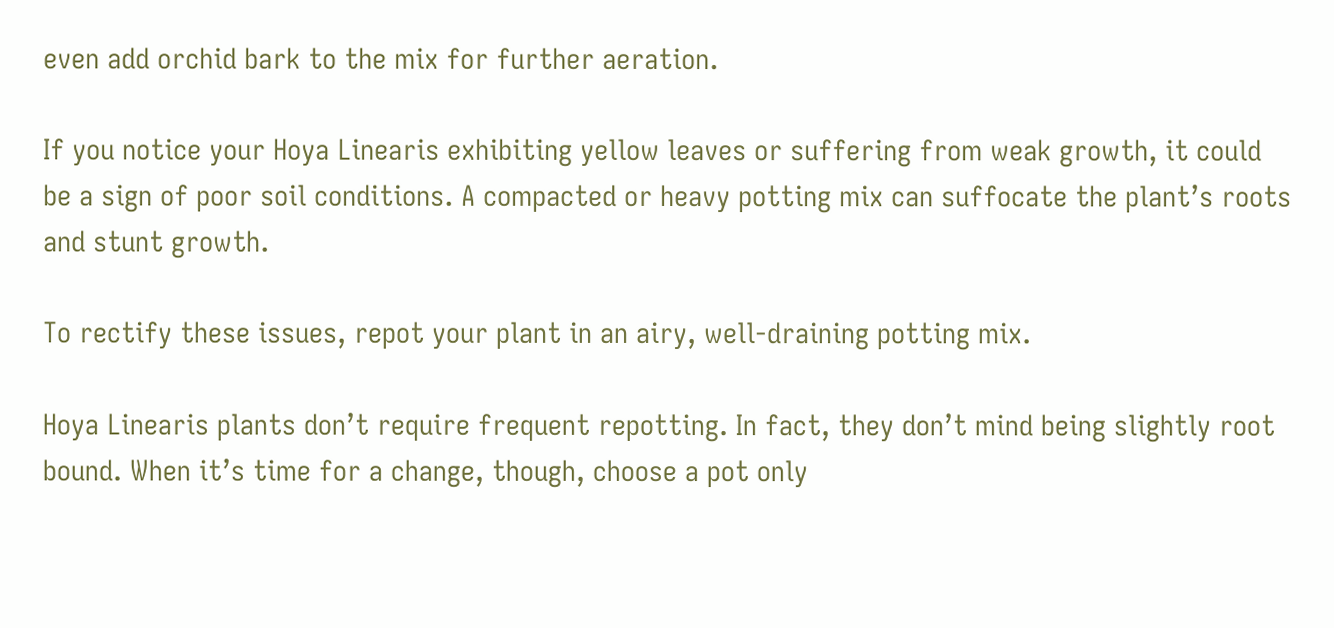even add orchid bark to the mix for further aeration.

If you notice your Hoya Linearis exhibiting yellow leaves or suffering from weak growth, it could be a sign of poor soil conditions. A compacted or heavy potting mix can suffocate the plant’s roots and stunt growth.

To rectify these issues, repot your plant in an airy, well-draining potting mix.

Hoya Linearis plants don’t require frequent repotting. In fact, they don’t mind being slightly root bound. When it’s time for a change, though, choose a pot only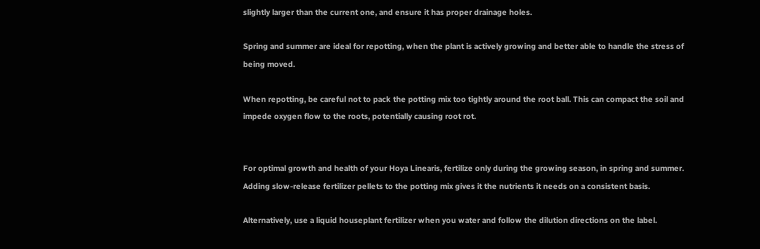slightly larger than the current one, and ensure it has proper drainage holes.

Spring and summer are ideal for repotting, when the plant is actively growing and better able to handle the stress of being moved.

When repotting, be careful not to pack the potting mix too tightly around the root ball. This can compact the soil and impede oxygen flow to the roots, potentially causing root rot.


For optimal growth and health of your Hoya Linearis, fertilize only during the growing season, in spring and summer. Adding slow-release fertilizer pellets to the potting mix gives it the nutrients it needs on a consistent basis.

Alternatively, use a liquid houseplant fertilizer when you water and follow the dilution directions on the label.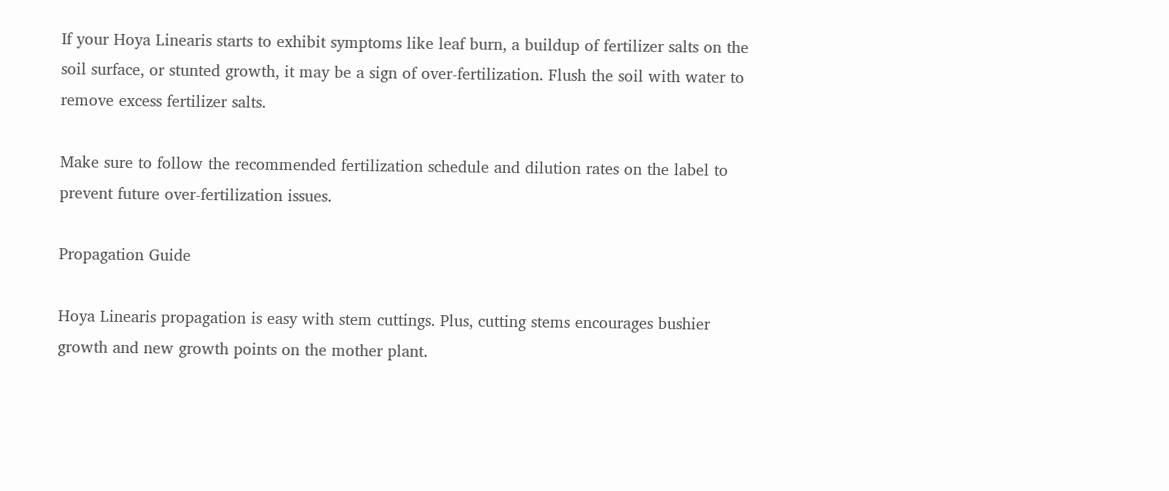If your Hoya Linearis starts to exhibit symptoms like leaf burn, a buildup of fertilizer salts on the soil surface, or stunted growth, it may be a sign of over-fertilization. Flush the soil with water to remove excess fertilizer salts.

Make sure to follow the recommended fertilization schedule and dilution rates on the label to prevent future over-fertilization issues.

Propagation Guide

Hoya Linearis propagation is easy with stem cuttings. Plus, cutting stems encourages bushier growth and new growth points on the mother plant.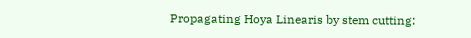Propagating Hoya Linearis by stem cutting: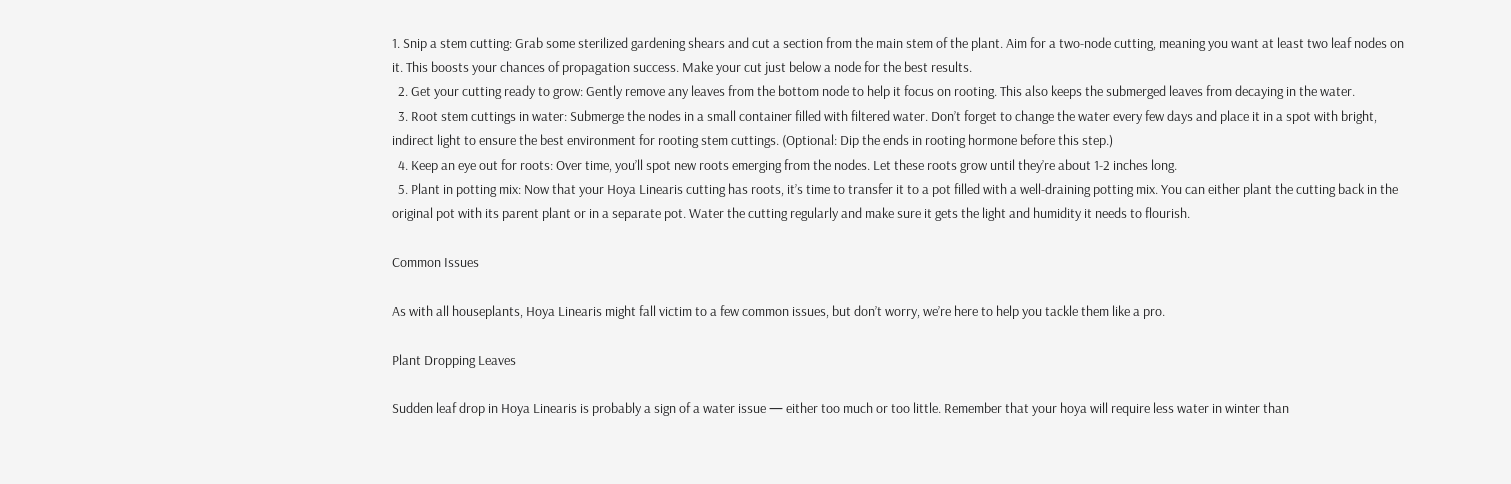1. Snip a stem cutting: Grab some sterilized gardening shears and cut a section from the main stem of the plant. Aim for a two-node cutting, meaning you want at least two leaf nodes on it. This boosts your chances of propagation success. Make your cut just below a node for the best results.
  2. Get your cutting ready to grow: Gently remove any leaves from the bottom node to help it focus on rooting. This also keeps the submerged leaves from decaying in the water.
  3. Root stem cuttings in water: Submerge the nodes in a small container filled with filtered water. Don’t forget to change the water every few days and place it in a spot with bright, indirect light to ensure the best environment for rooting stem cuttings. (Optional: Dip the ends in rooting hormone before this step.)
  4. Keep an eye out for roots: Over time, you’ll spot new roots emerging from the nodes. Let these roots grow until they’re about 1-2 inches long.
  5. Plant in potting mix: Now that your Hoya Linearis cutting has roots, it’s time to transfer it to a pot filled with a well-draining potting mix. You can either plant the cutting back in the original pot with its parent plant or in a separate pot. Water the cutting regularly and make sure it gets the light and humidity it needs to flourish.

Common Issues

As with all houseplants, Hoya Linearis might fall victim to a few common issues, but don’t worry, we’re here to help you tackle them like a pro.

Plant Dropping Leaves

Sudden leaf drop in Hoya Linearis is probably a sign of a water issue — either too much or too little. Remember that your hoya will require less water in winter than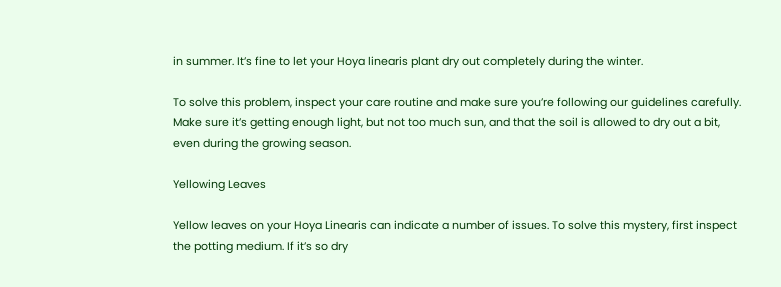in summer. It’s fine to let your Hoya linearis plant dry out completely during the winter.

To solve this problem, inspect your care routine and make sure you’re following our guidelines carefully. Make sure it’s getting enough light, but not too much sun, and that the soil is allowed to dry out a bit, even during the growing season.

Yellowing Leaves

Yellow leaves on your Hoya Linearis can indicate a number of issues. To solve this mystery, first inspect the potting medium. If it’s so dry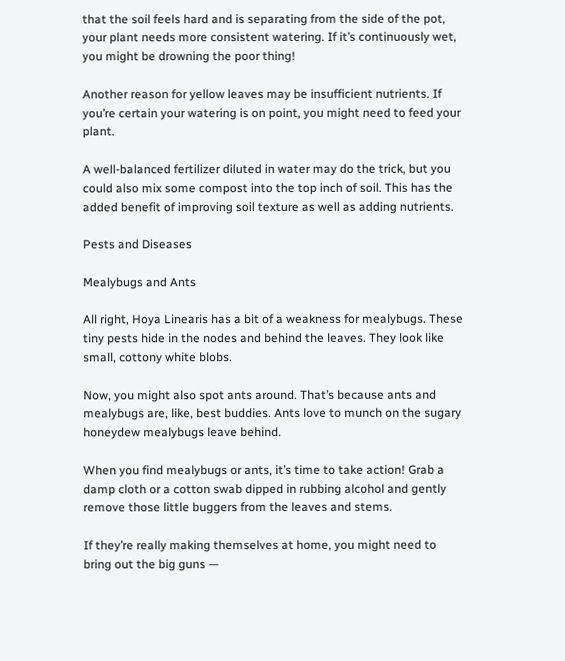that the soil feels hard and is separating from the side of the pot, your plant needs more consistent watering. If it’s continuously wet, you might be drowning the poor thing!

Another reason for yellow leaves may be insufficient nutrients. If you’re certain your watering is on point, you might need to feed your plant.

A well-balanced fertilizer diluted in water may do the trick, but you could also mix some compost into the top inch of soil. This has the added benefit of improving soil texture as well as adding nutrients.

Pests and Diseases

Mealybugs and Ants

All right, Hoya Linearis has a bit of a weakness for mealybugs. These tiny pests hide in the nodes and behind the leaves. They look like small, cottony white blobs.

Now, you might also spot ants around. That’s because ants and mealybugs are, like, best buddies. Ants love to munch on the sugary honeydew mealybugs leave behind.

When you find mealybugs or ants, it’s time to take action! Grab a damp cloth or a cotton swab dipped in rubbing alcohol and gently remove those little buggers from the leaves and stems.

If they’re really making themselves at home, you might need to bring out the big guns —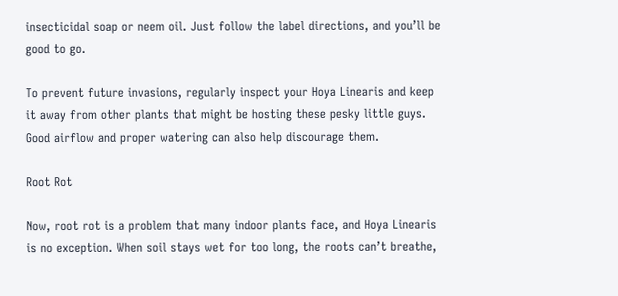insecticidal soap or neem oil. Just follow the label directions, and you’ll be good to go.

To prevent future invasions, regularly inspect your Hoya Linearis and keep it away from other plants that might be hosting these pesky little guys. Good airflow and proper watering can also help discourage them.

Root Rot

Now, root rot is a problem that many indoor plants face, and Hoya Linearis is no exception. When soil stays wet for too long, the roots can’t breathe,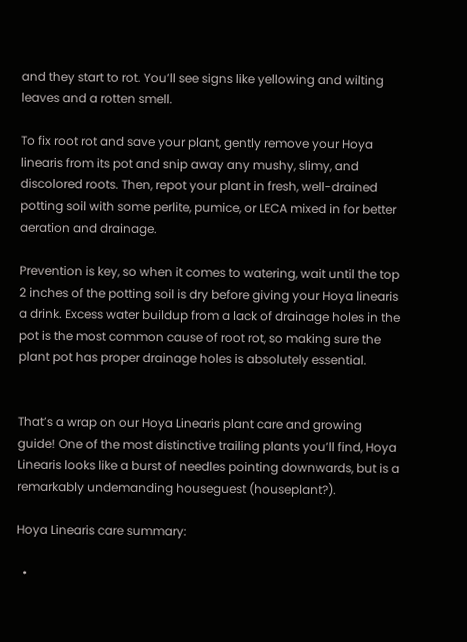and they start to rot. You’ll see signs like yellowing and wilting leaves and a rotten smell.

To fix root rot and save your plant, gently remove your Hoya linearis from its pot and snip away any mushy, slimy, and discolored roots. Then, repot your plant in fresh, well-drained potting soil with some perlite, pumice, or LECA mixed in for better aeration and drainage.

Prevention is key, so when it comes to watering, wait until the top 2 inches of the potting soil is dry before giving your Hoya linearis a drink. Excess water buildup from a lack of drainage holes in the pot is the most common cause of root rot, so making sure the plant pot has proper drainage holes is absolutely essential.


That’s a wrap on our Hoya Linearis plant care and growing guide! One of the most distinctive trailing plants you’ll find, Hoya Linearis looks like a burst of needles pointing downwards, but is a remarkably undemanding houseguest (houseplant?).

Hoya Linearis care summary:

  •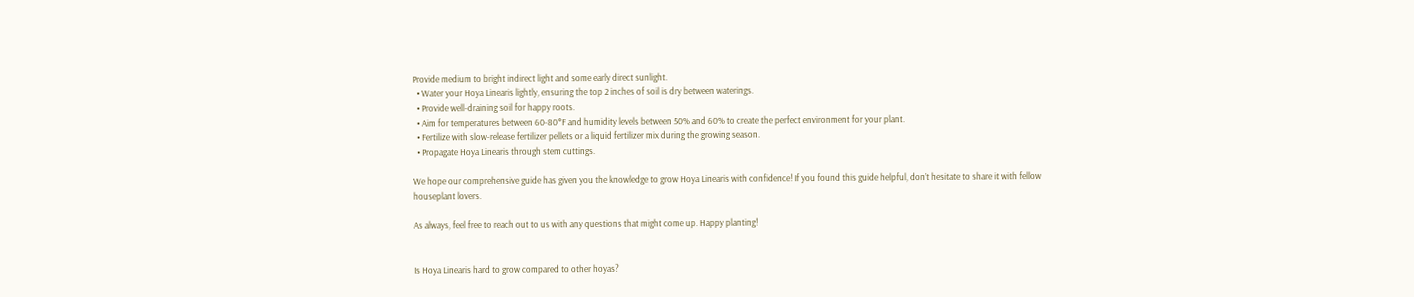Provide medium to bright indirect light and some early direct sunlight.
  • Water your Hoya Linearis lightly, ensuring the top 2 inches of soil is dry between waterings.
  • Provide well-draining soil for happy roots.
  • Aim for temperatures between 60-80°F and humidity levels between 50% and 60% to create the perfect environment for your plant.
  • Fertilize with slow-release fertilizer pellets or a liquid fertilizer mix during the growing season.
  • Propagate Hoya Linearis through stem cuttings.

We hope our comprehensive guide has given you the knowledge to grow Hoya Linearis with confidence! If you found this guide helpful, don’t hesitate to share it with fellow houseplant lovers.

As always, feel free to reach out to us with any questions that might come up. Happy planting!


Is Hoya Linearis hard to grow compared to other hoyas?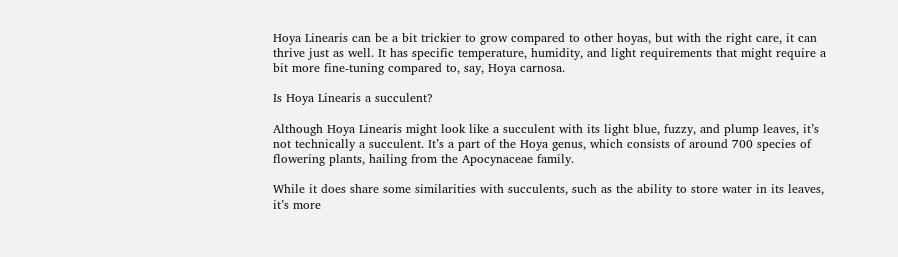Hoya Linearis can be a bit trickier to grow compared to other hoyas, but with the right care, it can thrive just as well. It has specific temperature, humidity, and light requirements that might require a bit more fine-tuning compared to, say, Hoya carnosa.

Is Hoya Linearis a succulent?

Although Hoya Linearis might look like a succulent with its light blue, fuzzy, and plump leaves, it’s not technically a succulent. It’s a part of the Hoya genus, which consists of around 700 species of flowering plants, hailing from the Apocynaceae family.

While it does share some similarities with succulents, such as the ability to store water in its leaves, it’s more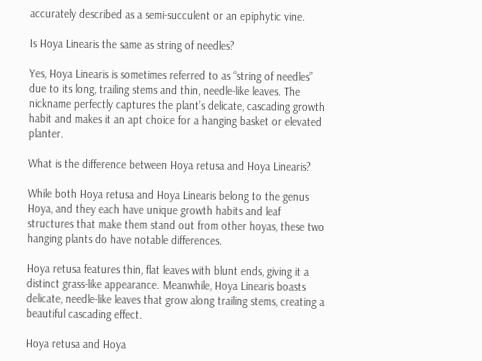accurately described as a semi-succulent or an epiphytic vine.

Is Hoya Linearis the same as string of needles?

Yes, Hoya Linearis is sometimes referred to as “string of needles” due to its long, trailing stems and thin, needle-like leaves. The nickname perfectly captures the plant’s delicate, cascading growth habit and makes it an apt choice for a hanging basket or elevated planter.

What is the difference between Hoya retusa and Hoya Linearis?

While both Hoya retusa and Hoya Linearis belong to the genus Hoya, and they each have unique growth habits and leaf structures that make them stand out from other hoyas, these two hanging plants do have notable differences.

Hoya retusa features thin, flat leaves with blunt ends, giving it a distinct grass-like appearance. Meanwhile, Hoya Linearis boasts delicate, needle-like leaves that grow along trailing stems, creating a beautiful cascading effect.

Hoya retusa and Hoya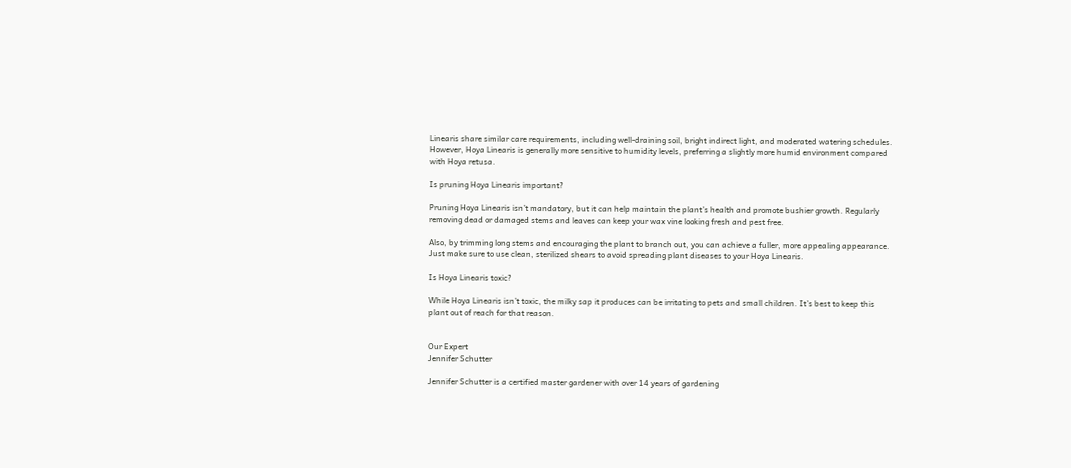Linearis share similar care requirements, including well-draining soil, bright indirect light, and moderated watering schedules. However, Hoya Linearis is generally more sensitive to humidity levels, preferring a slightly more humid environment compared with Hoya retusa.

Is pruning Hoya Linearis important?

Pruning Hoya Linearis isn’t mandatory, but it can help maintain the plant’s health and promote bushier growth. Regularly removing dead or damaged stems and leaves can keep your wax vine looking fresh and pest free.

Also, by trimming long stems and encouraging the plant to branch out, you can achieve a fuller, more appealing appearance. Just make sure to use clean, sterilized shears to avoid spreading plant diseases to your Hoya Linearis.

Is Hoya Linearis toxic?

While Hoya Linearis isn’t toxic, the milky sap it produces can be irritating to pets and small children. It’s best to keep this plant out of reach for that reason.


Our Expert
Jennifer Schutter

Jennifer Schutter is a certified master gardener with over 14 years of gardening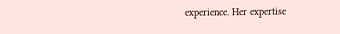experience. Her expertise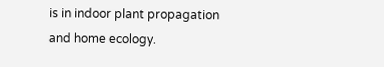is in indoor plant propagation and home ecology.